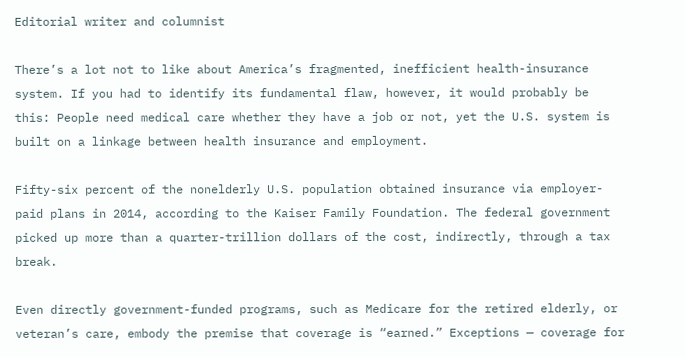Editorial writer and columnist

There’s a lot not to like about America’s fragmented, inefficient health-insurance system. If you had to identify its fundamental flaw, however, it would probably be this: People need medical care whether they have a job or not, yet the U.S. system is built on a linkage between health insurance and employment.

Fifty-six percent of the nonelderly U.S. population obtained insurance via employer-paid plans in 2014, according to the Kaiser Family Foundation. The federal government picked up more than a quarter-trillion dollars of the cost, indirectly, through a tax break.

Even directly government-funded programs, such as Medicare for the retired elderly, or veteran’s care, embody the premise that coverage is “earned.” Exceptions — coverage for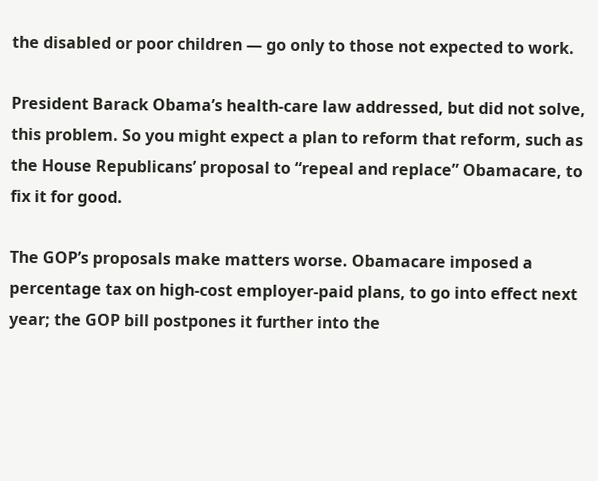the disabled or poor children — go only to those not expected to work.

President Barack Obama’s health-care law addressed, but did not solve, this problem. So you might expect a plan to reform that reform, such as the House Republicans’ proposal to “repeal and replace” Obamacare, to fix it for good.

The GOP’s proposals make matters worse. Obamacare imposed a percentage tax on high-cost employer-paid plans, to go into effect next year; the GOP bill postpones it further into the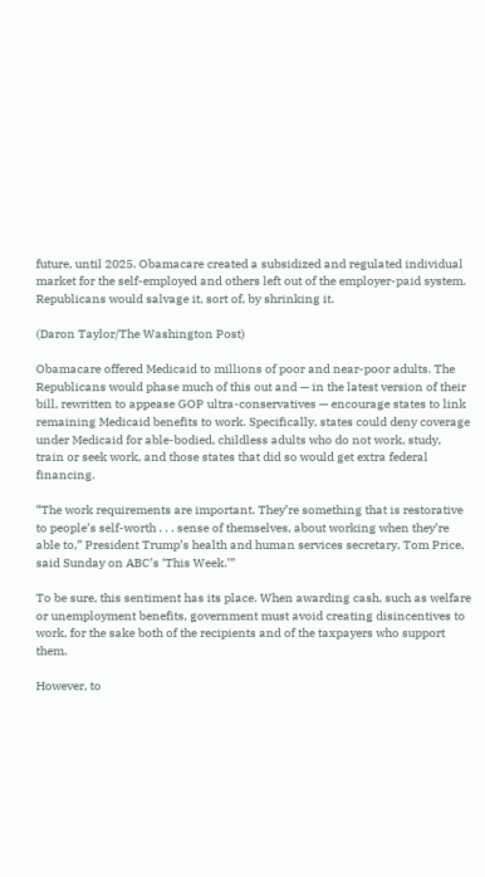future, until 2025. Obamacare created a subsidized and regulated individual market for the self-employed and others left out of the employer-paid system. Republicans would salvage it, sort of, by shrinking it.

(Daron Taylor/The Washington Post)

Obamacare offered Medicaid to millions of poor and near-poor adults. The Republicans would phase much of this out and — in the latest version of their bill, rewritten to appease GOP ultra-conservatives — encourage states to link remaining Medicaid benefits to work. Specifically, states could deny coverage under Medicaid for able-bodied, childless adults who do not work, study, train or seek work, and those states that did so would get extra federal financing.

“The work requirements are important. They’re something that is restorative to people’s self-worth . . . sense of themselves, about working when they’re able to,” President Trump’s health and human services secretary, Tom Price, said Sunday on ABC’s ‘This Week.’”

To be sure, this sentiment has its place. When awarding cash, such as welfare or unemployment benefits, government must avoid creating disincentives to work, for the sake both of the recipients and of the taxpayers who support them.

However, to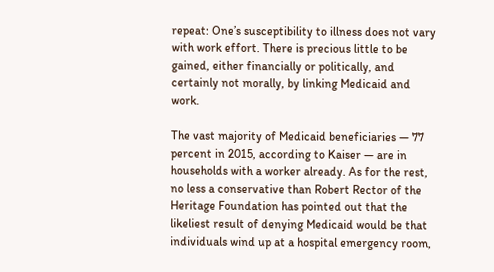repeat: One’s susceptibility to illness does not vary with work effort. There is precious little to be gained, either financially or politically, and certainly not morally, by linking Medicaid and work.

The vast majority of Medicaid beneficiaries — 77 percent in 2015, according to Kaiser — are in households with a worker already. As for the rest, no less a conservative than Robert Rector of the Heritage Foundation has pointed out that the likeliest result of denying Medicaid would be that individuals wind up at a hospital emergency room,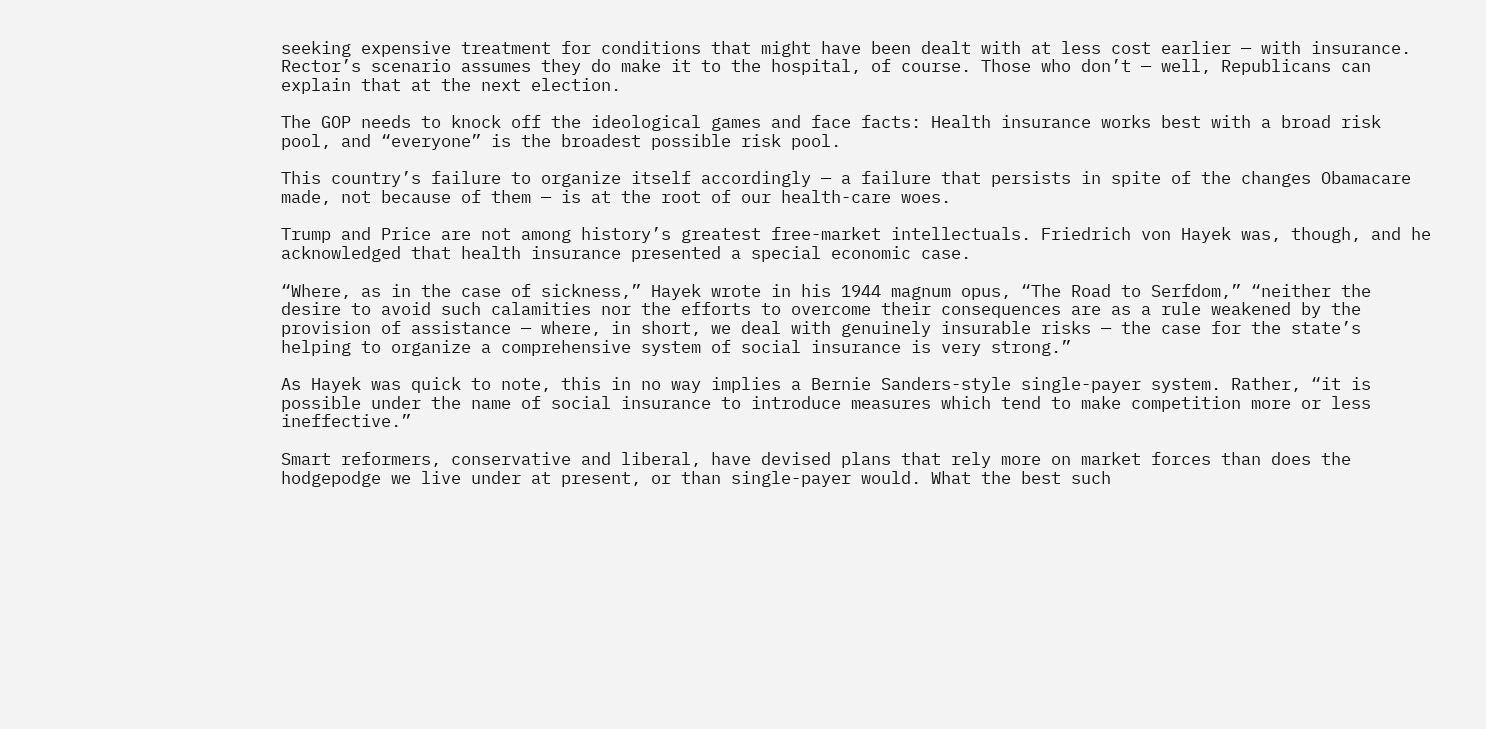seeking expensive treatment for conditions that might have been dealt with at less cost earlier — with insurance. Rector’s scenario assumes they do make it to the hospital, of course. Those who don’t — well, Republicans can explain that at the next election.

The GOP needs to knock off the ideological games and face facts: Health insurance works best with a broad risk pool, and “everyone” is the broadest possible risk pool.

This country’s failure to organize itself accordingly — a failure that persists in spite of the changes Obamacare made, not because of them — is at the root of our health-care woes.

Trump and Price are not among history’s greatest free-market intellectuals. Friedrich von Hayek was, though, and he acknowledged that health insurance presented a special economic case.

“Where, as in the case of sickness,” Hayek wrote in his 1944 magnum opus, “The Road to Serfdom,” “neither the desire to avoid such calamities nor the efforts to overcome their consequences are as a rule weakened by the provision of assistance — where, in short, we deal with genuinely insurable risks — the case for the state’s helping to organize a comprehensive system of social insurance is very strong.”

As Hayek was quick to note, this in no way implies a Bernie Sanders-style single-payer system. Rather, “it is possible under the name of social insurance to introduce measures which tend to make competition more or less ineffective.”

Smart reformers, conservative and liberal, have devised plans that rely more on market forces than does the hodgepodge we live under at present, or than single-payer would. What the best such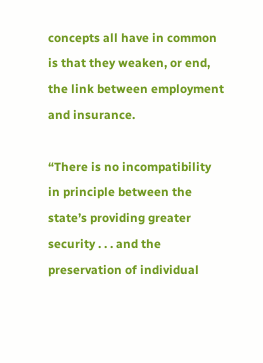concepts all have in common is that they weaken, or end, the link between employment and insurance.

“There is no incompatibility in principle between the state’s providing greater security . . . and the preservation of individual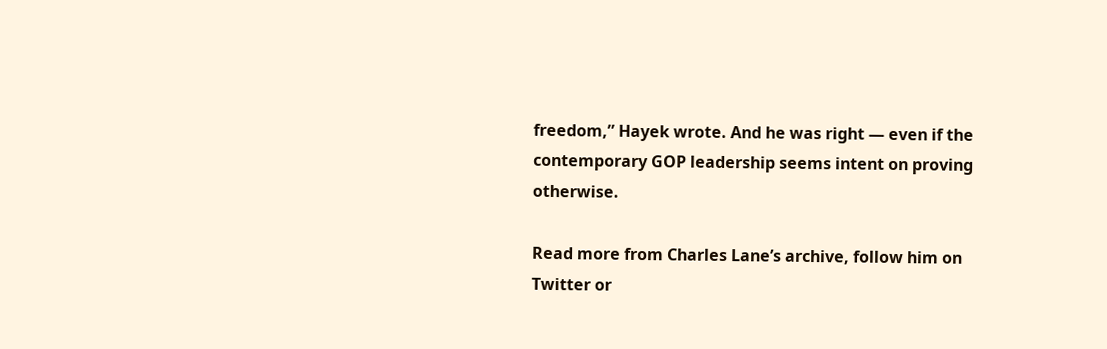freedom,” Hayek wrote. And he was right — even if the contemporary GOP leadership seems intent on proving otherwise.

Read more from Charles Lane’s archive, follow him on Twitter or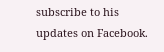subscribe to his updates on Facebook.